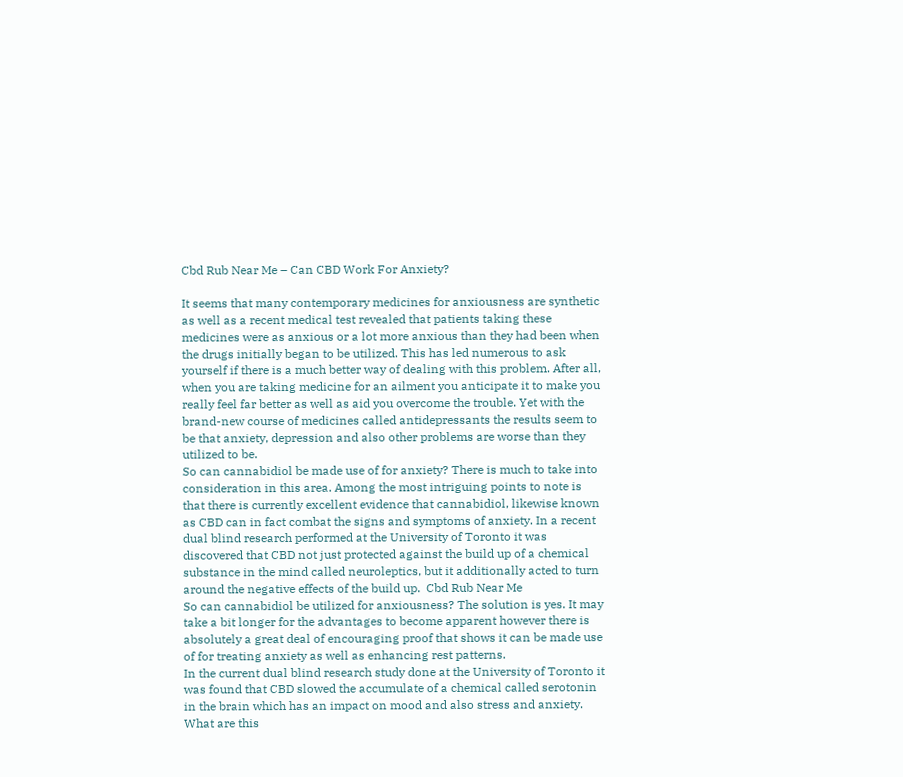Cbd Rub Near Me – Can CBD Work For Anxiety?

It seems that many contemporary medicines for anxiousness are synthetic as well as a recent medical test revealed that patients taking these medicines were as anxious or a lot more anxious than they had been when the drugs initially began to be utilized. This has led numerous to ask yourself if there is a much better way of dealing with this problem. After all, when you are taking medicine for an ailment you anticipate it to make you really feel far better as well as aid you overcome the trouble. Yet with the brand-new course of medicines called antidepressants the results seem to be that anxiety, depression and also other problems are worse than they utilized to be.
So can cannabidiol be made use of for anxiety? There is much to take into consideration in this area. Among the most intriguing points to note is that there is currently excellent evidence that cannabidiol, likewise known as CBD can in fact combat the signs and symptoms of anxiety. In a recent dual blind research performed at the University of Toronto it was discovered that CBD not just protected against the build up of a chemical substance in the mind called neuroleptics, but it additionally acted to turn around the negative effects of the build up.  Cbd Rub Near Me
So can cannabidiol be utilized for anxiousness? The solution is yes. It may take a bit longer for the advantages to become apparent however there is absolutely a great deal of encouraging proof that shows it can be made use of for treating anxiety as well as enhancing rest patterns.
In the current dual blind research study done at the University of Toronto it was found that CBD slowed the accumulate of a chemical called serotonin in the brain which has an impact on mood and also stress and anxiety. What are this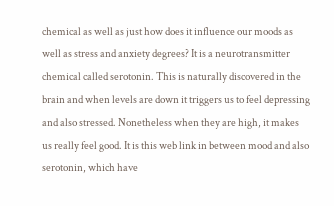chemical as well as just how does it influence our moods as well as stress and anxiety degrees? It is a neurotransmitter chemical called serotonin. This is naturally discovered in the brain and when levels are down it triggers us to feel depressing and also stressed. Nonetheless when they are high, it makes us really feel good. It is this web link in between mood and also serotonin, which have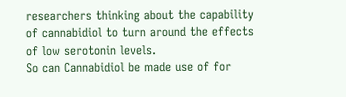researchers thinking about the capability of cannabidiol to turn around the effects of low serotonin levels.
So can Cannabidiol be made use of for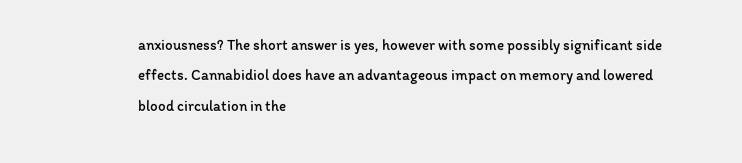anxiousness? The short answer is yes, however with some possibly significant side effects. Cannabidiol does have an advantageous impact on memory and lowered blood circulation in the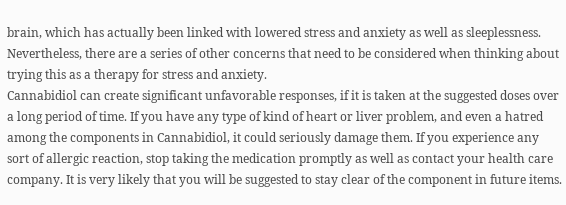brain, which has actually been linked with lowered stress and anxiety as well as sleeplessness. Nevertheless, there are a series of other concerns that need to be considered when thinking about trying this as a therapy for stress and anxiety.
Cannabidiol can create significant unfavorable responses, if it is taken at the suggested doses over a long period of time. If you have any type of kind of heart or liver problem, and even a hatred among the components in Cannabidiol, it could seriously damage them. If you experience any sort of allergic reaction, stop taking the medication promptly as well as contact your health care company. It is very likely that you will be suggested to stay clear of the component in future items.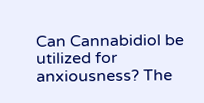Can Cannabidiol be utilized for anxiousness? The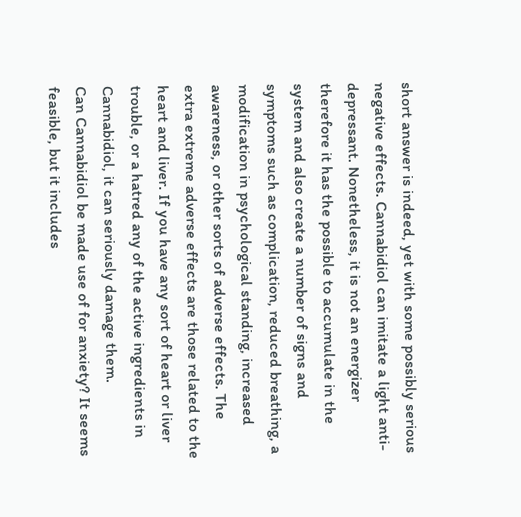short answer is indeed, yet with some possibly serious negative effects. Cannabidiol can imitate a light anti-depressant. Nonetheless, it is not an energizer therefore it has the possible to accumulate in the system and also create a number of signs and symptoms such as complication, reduced breathing, a modification in psychological standing, increased awareness, or other sorts of adverse effects. The extra extreme adverse effects are those related to the heart and liver. If you have any sort of heart or liver trouble, or a hatred any of the active ingredients in Cannabidiol, it can seriously damage them.
Can Cannabidiol be made use of for anxiety? It seems feasible, but it includes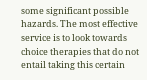some significant possible hazards. The most effective service is to look towards choice therapies that do not entail taking this certain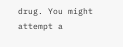drug. You might attempt a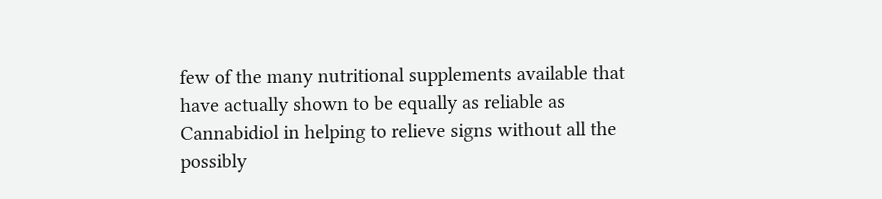few of the many nutritional supplements available that have actually shown to be equally as reliable as Cannabidiol in helping to relieve signs without all the possibly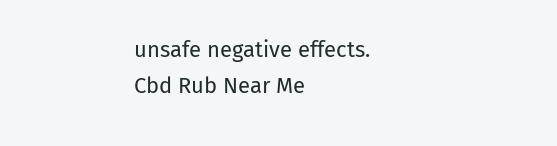unsafe negative effects. Cbd Rub Near Me